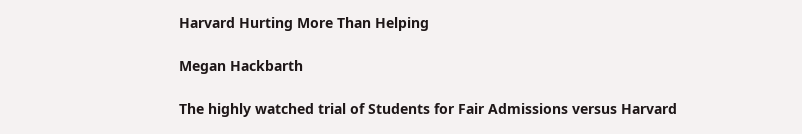Harvard Hurting More Than Helping

Megan Hackbarth

The highly watched trial of Students for Fair Admissions versus Harvard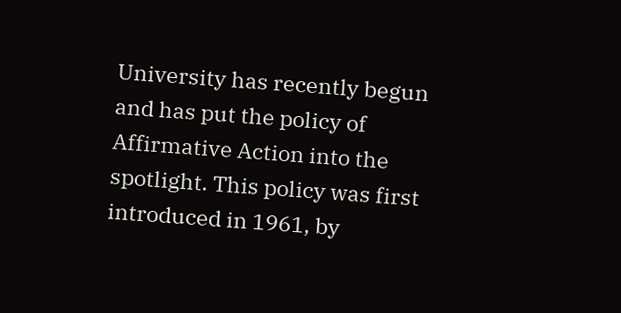University has recently begun and has put the policy of Affirmative Action into the spotlight. This policy was first introduced in 1961, by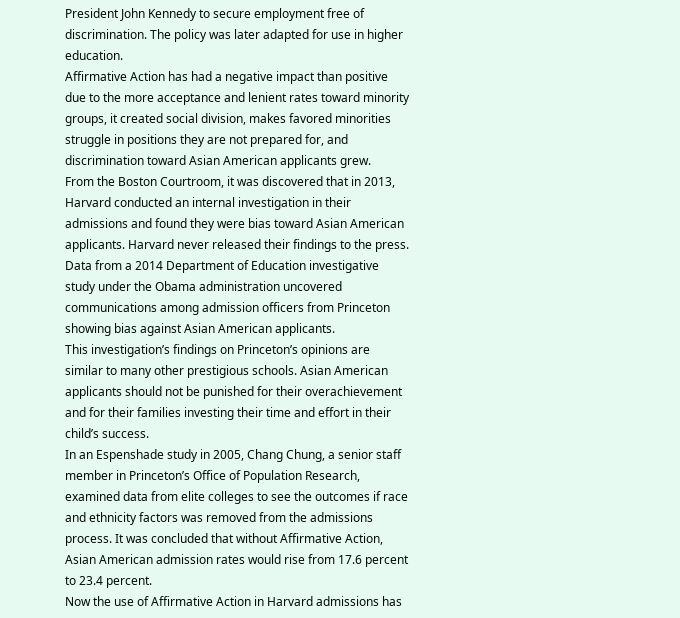President John Kennedy to secure employment free of discrimination. The policy was later adapted for use in higher education.
Affirmative Action has had a negative impact than positive due to the more acceptance and lenient rates toward minority groups, it created social division, makes favored minorities struggle in positions they are not prepared for, and discrimination toward Asian American applicants grew.
From the Boston Courtroom, it was discovered that in 2013, Harvard conducted an internal investigation in their admissions and found they were bias toward Asian American applicants. Harvard never released their findings to the press.
Data from a 2014 Department of Education investigative study under the Obama administration uncovered communications among admission officers from Princeton showing bias against Asian American applicants.
This investigation’s findings on Princeton’s opinions are similar to many other prestigious schools. Asian American applicants should not be punished for their overachievement and for their families investing their time and effort in their child’s success.
In an Espenshade study in 2005, Chang Chung, a senior staff member in Princeton’s Office of Population Research, examined data from elite colleges to see the outcomes if race and ethnicity factors was removed from the admissions process. It was concluded that without Affirmative Action, Asian American admission rates would rise from 17.6 percent to 23.4 percent.
Now the use of Affirmative Action in Harvard admissions has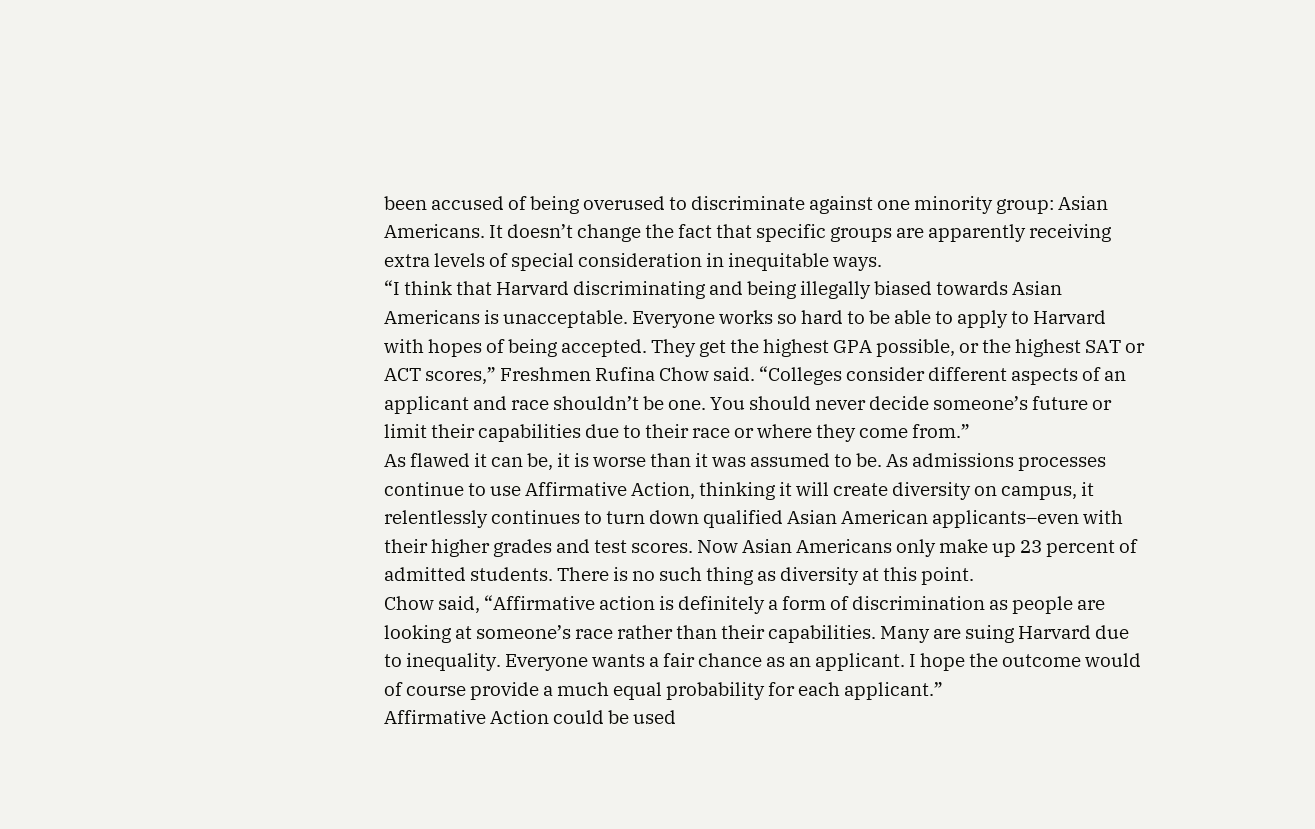been accused of being overused to discriminate against one minority group: Asian Americans. It doesn’t change the fact that specific groups are apparently receiving extra levels of special consideration in inequitable ways.
“I think that Harvard discriminating and being illegally biased towards Asian Americans is unacceptable. Everyone works so hard to be able to apply to Harvard with hopes of being accepted. They get the highest GPA possible, or the highest SAT or ACT scores,” Freshmen Rufina Chow said. “Colleges consider different aspects of an applicant and race shouldn’t be one. You should never decide someone’s future or limit their capabilities due to their race or where they come from.”
As flawed it can be, it is worse than it was assumed to be. As admissions processes continue to use Affirmative Action, thinking it will create diversity on campus, it relentlessly continues to turn down qualified Asian American applicants–even with their higher grades and test scores. Now Asian Americans only make up 23 percent of admitted students. There is no such thing as diversity at this point.
Chow said, “Affirmative action is definitely a form of discrimination as people are looking at someone’s race rather than their capabilities. Many are suing Harvard due to inequality. Everyone wants a fair chance as an applicant. I hope the outcome would of course provide a much equal probability for each applicant.”
Affirmative Action could be used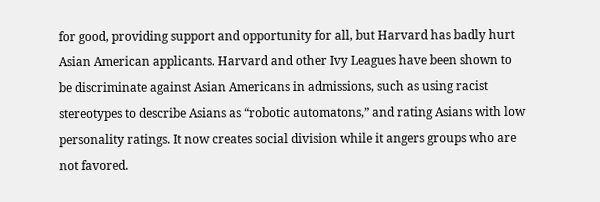for good, providing support and opportunity for all, but Harvard has badly hurt Asian American applicants. Harvard and other Ivy Leagues have been shown to be discriminate against Asian Americans in admissions, such as using racist stereotypes to describe Asians as “robotic automatons,” and rating Asians with low personality ratings. It now creates social division while it angers groups who are not favored.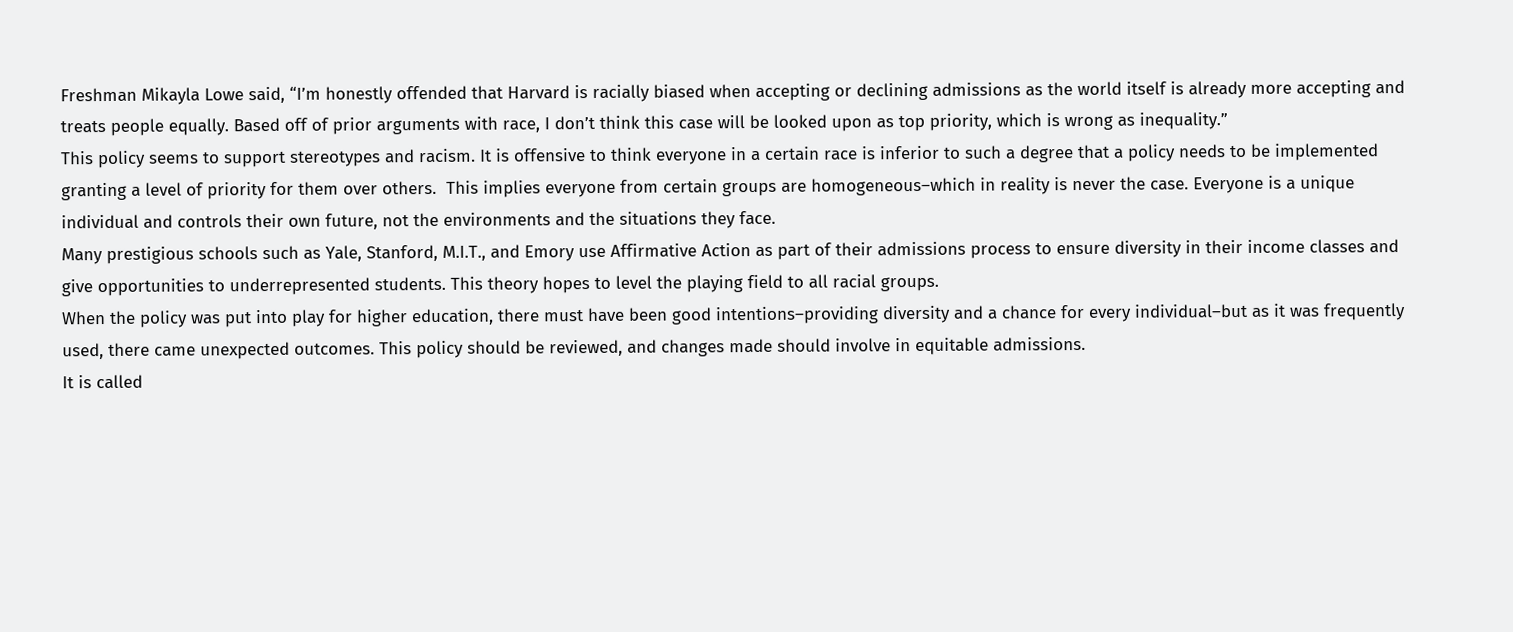Freshman Mikayla Lowe said, “I’m honestly offended that Harvard is racially biased when accepting or declining admissions as the world itself is already more accepting and treats people equally. Based off of prior arguments with race, I don’t think this case will be looked upon as top priority, which is wrong as inequality.”
This policy seems to support stereotypes and racism. It is offensive to think everyone in a certain race is inferior to such a degree that a policy needs to be implemented granting a level of priority for them over others.  This implies everyone from certain groups are homogeneous–which in reality is never the case. Everyone is a unique individual and controls their own future, not the environments and the situations they face.
Many prestigious schools such as Yale, Stanford, M.I.T., and Emory use Affirmative Action as part of their admissions process to ensure diversity in their income classes and give opportunities to underrepresented students. This theory hopes to level the playing field to all racial groups.
When the policy was put into play for higher education, there must have been good intentions–providing diversity and a chance for every individual–but as it was frequently used, there came unexpected outcomes. This policy should be reviewed, and changes made should involve in equitable admissions.
It is called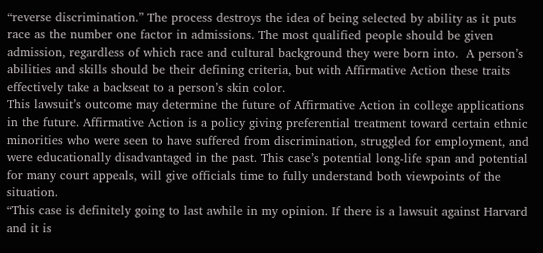“reverse discrimination.” The process destroys the idea of being selected by ability as it puts race as the number one factor in admissions. The most qualified people should be given admission, regardless of which race and cultural background they were born into.  A person’s abilities and skills should be their defining criteria, but with Affirmative Action these traits effectively take a backseat to a person’s skin color.
This lawsuit’s outcome may determine the future of Affirmative Action in college applications in the future. Affirmative Action is a policy giving preferential treatment toward certain ethnic minorities who were seen to have suffered from discrimination, struggled for employment, and were educationally disadvantaged in the past. This case’s potential long-life span and potential for many court appeals, will give officials time to fully understand both viewpoints of the situation.
“This case is definitely going to last awhile in my opinion. If there is a lawsuit against Harvard and it is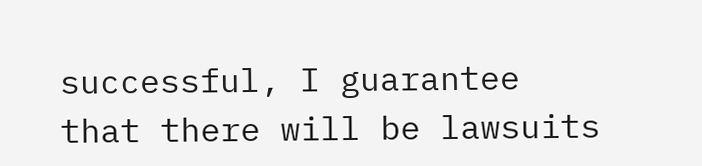successful, I guarantee that there will be lawsuits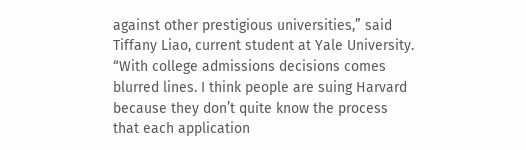against other prestigious universities,” said Tiffany Liao, current student at Yale University. “With college admissions decisions comes blurred lines. I think people are suing Harvard because they don’t quite know the process that each application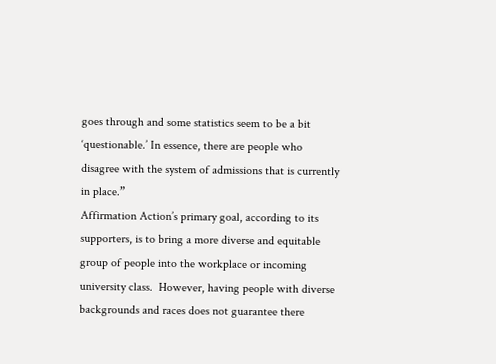goes through and some statistics seem to be a bit ‘questionable.’ In essence, there are people who disagree with the system of admissions that is currently in place.”
Affirmation Action’s primary goal, according to its supporters, is to bring a more diverse and equitable group of people into the workplace or incoming university class.  However, having people with diverse backgrounds and races does not guarantee there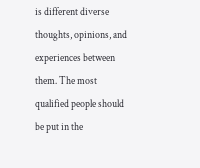is different diverse thoughts, opinions, and experiences between them. The most qualified people should be put in the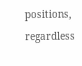positions, regardless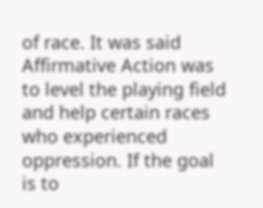of race. It was said Affirmative Action was to level the playing field and help certain races who experienced oppression. If the goal is to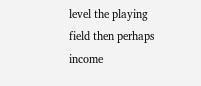level the playing field then perhaps income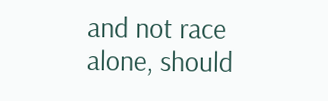and not race alone, should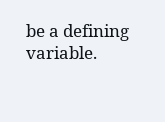be a defining variable.